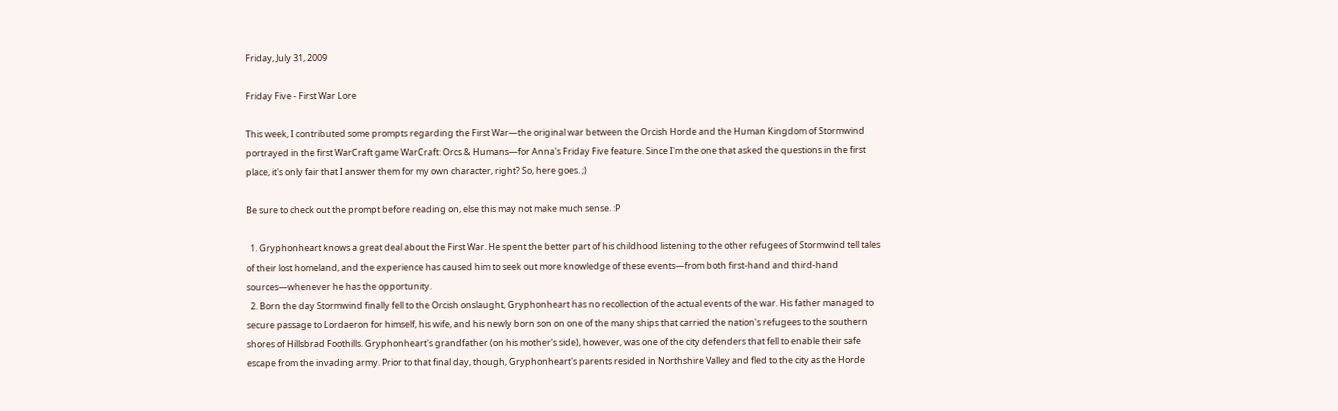Friday, July 31, 2009

Friday Five - First War Lore

This week, I contributed some prompts regarding the First War—the original war between the Orcish Horde and the Human Kingdom of Stormwind portrayed in the first WarCraft game WarCraft: Orcs & Humans—for Anna's Friday Five feature. Since I'm the one that asked the questions in the first place, it's only fair that I answer them for my own character, right? So, here goes. ;)

Be sure to check out the prompt before reading on, else this may not make much sense. :P

  1. Gryphonheart knows a great deal about the First War. He spent the better part of his childhood listening to the other refugees of Stormwind tell tales of their lost homeland, and the experience has caused him to seek out more knowledge of these events—from both first-hand and third-hand sources—whenever he has the opportunity.
  2. Born the day Stormwind finally fell to the Orcish onslaught, Gryphonheart has no recollection of the actual events of the war. His father managed to secure passage to Lordaeron for himself, his wife, and his newly born son on one of the many ships that carried the nation's refugees to the southern shores of Hillsbrad Foothills. Gryphonheart's grandfather (on his mother's side), however, was one of the city defenders that fell to enable their safe escape from the invading army. Prior to that final day, though, Gryphonheart's parents resided in Northshire Valley and fled to the city as the Horde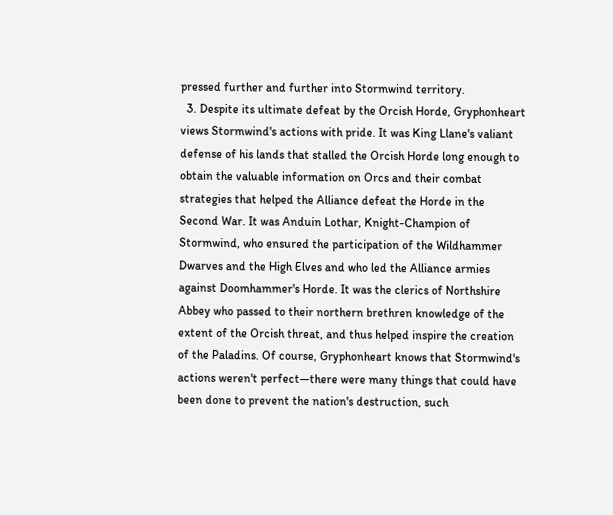pressed further and further into Stormwind territory.
  3. Despite its ultimate defeat by the Orcish Horde, Gryphonheart views Stormwind's actions with pride. It was King Llane's valiant defense of his lands that stalled the Orcish Horde long enough to obtain the valuable information on Orcs and their combat strategies that helped the Alliance defeat the Horde in the Second War. It was Anduin Lothar, Knight-Champion of Stormwind, who ensured the participation of the Wildhammer Dwarves and the High Elves and who led the Alliance armies against Doomhammer's Horde. It was the clerics of Northshire Abbey who passed to their northern brethren knowledge of the extent of the Orcish threat, and thus helped inspire the creation of the Paladins. Of course, Gryphonheart knows that Stormwind's actions weren't perfect—there were many things that could have been done to prevent the nation's destruction, such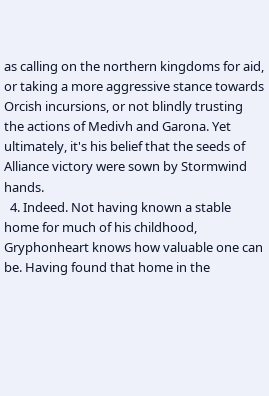as calling on the northern kingdoms for aid, or taking a more aggressive stance towards Orcish incursions, or not blindly trusting the actions of Medivh and Garona. Yet ultimately, it's his belief that the seeds of Alliance victory were sown by Stormwind hands.
  4. Indeed. Not having known a stable home for much of his childhood, Gryphonheart knows how valuable one can be. Having found that home in the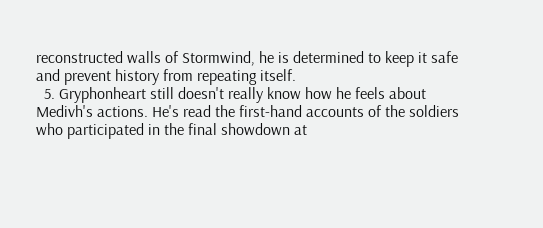reconstructed walls of Stormwind, he is determined to keep it safe and prevent history from repeating itself.
  5. Gryphonheart still doesn't really know how he feels about Medivh's actions. He's read the first-hand accounts of the soldiers who participated in the final showdown at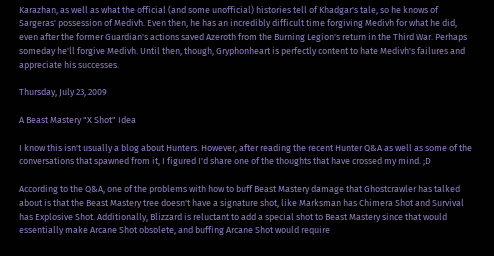Karazhan, as well as what the official (and some unofficial) histories tell of Khadgar's tale, so he knows of Sargeras' possession of Medivh. Even then, he has an incredibly difficult time forgiving Medivh for what he did, even after the former Guardian's actions saved Azeroth from the Burning Legion's return in the Third War. Perhaps someday he'll forgive Medivh. Until then, though, Gryphonheart is perfectly content to hate Medivh's failures and appreciate his successes.

Thursday, July 23, 2009

A Beast Mastery "X Shot" Idea

I know this isn't usually a blog about Hunters. However, after reading the recent Hunter Q&A as well as some of the conversations that spawned from it, I figured I'd share one of the thoughts that have crossed my mind. ;D

According to the Q&A, one of the problems with how to buff Beast Mastery damage that Ghostcrawler has talked about is that the Beast Mastery tree doesn't have a signature shot, like Marksman has Chimera Shot and Survival has Explosive Shot. Additionally, Blizzard is reluctant to add a special shot to Beast Mastery since that would essentially make Arcane Shot obsolete, and buffing Arcane Shot would require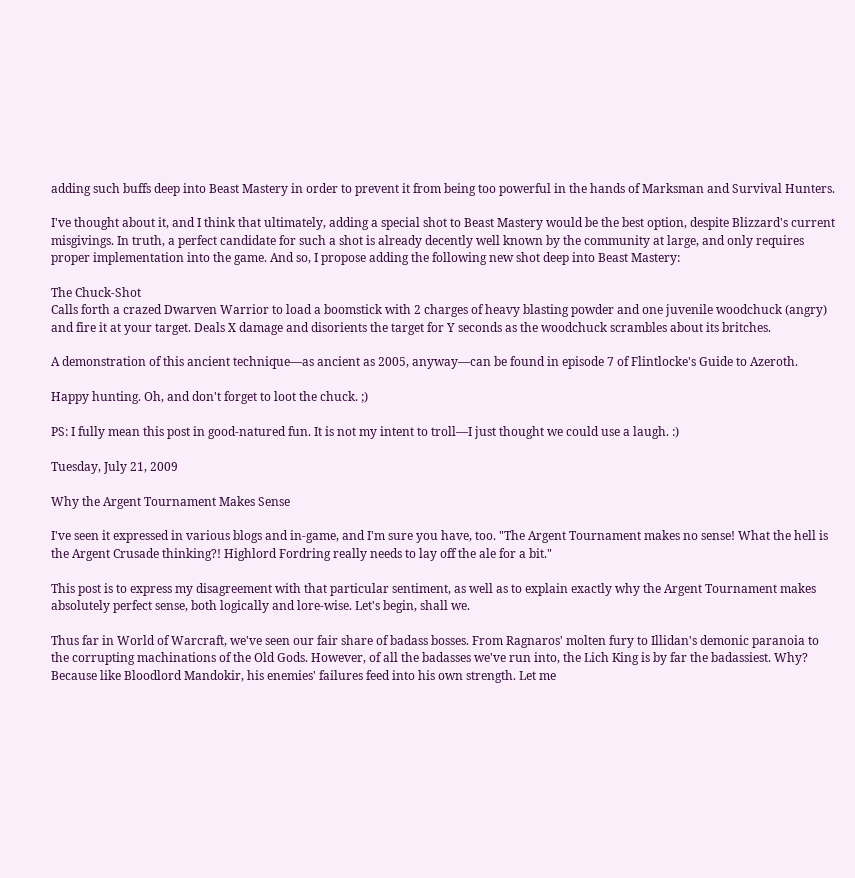adding such buffs deep into Beast Mastery in order to prevent it from being too powerful in the hands of Marksman and Survival Hunters.

I've thought about it, and I think that ultimately, adding a special shot to Beast Mastery would be the best option, despite Blizzard's current misgivings. In truth, a perfect candidate for such a shot is already decently well known by the community at large, and only requires proper implementation into the game. And so, I propose adding the following new shot deep into Beast Mastery:

The Chuck-Shot
Calls forth a crazed Dwarven Warrior to load a boomstick with 2 charges of heavy blasting powder and one juvenile woodchuck (angry) and fire it at your target. Deals X damage and disorients the target for Y seconds as the woodchuck scrambles about its britches.

A demonstration of this ancient technique—as ancient as 2005, anyway—can be found in episode 7 of Flintlocke's Guide to Azeroth.

Happy hunting. Oh, and don't forget to loot the chuck. ;)

PS: I fully mean this post in good-natured fun. It is not my intent to troll—I just thought we could use a laugh. :)

Tuesday, July 21, 2009

Why the Argent Tournament Makes Sense

I've seen it expressed in various blogs and in-game, and I'm sure you have, too. "The Argent Tournament makes no sense! What the hell is the Argent Crusade thinking?! Highlord Fordring really needs to lay off the ale for a bit."

This post is to express my disagreement with that particular sentiment, as well as to explain exactly why the Argent Tournament makes absolutely perfect sense, both logically and lore-wise. Let's begin, shall we.

Thus far in World of Warcraft, we've seen our fair share of badass bosses. From Ragnaros' molten fury to Illidan's demonic paranoia to the corrupting machinations of the Old Gods. However, of all the badasses we've run into, the Lich King is by far the badassiest. Why? Because like Bloodlord Mandokir, his enemies' failures feed into his own strength. Let me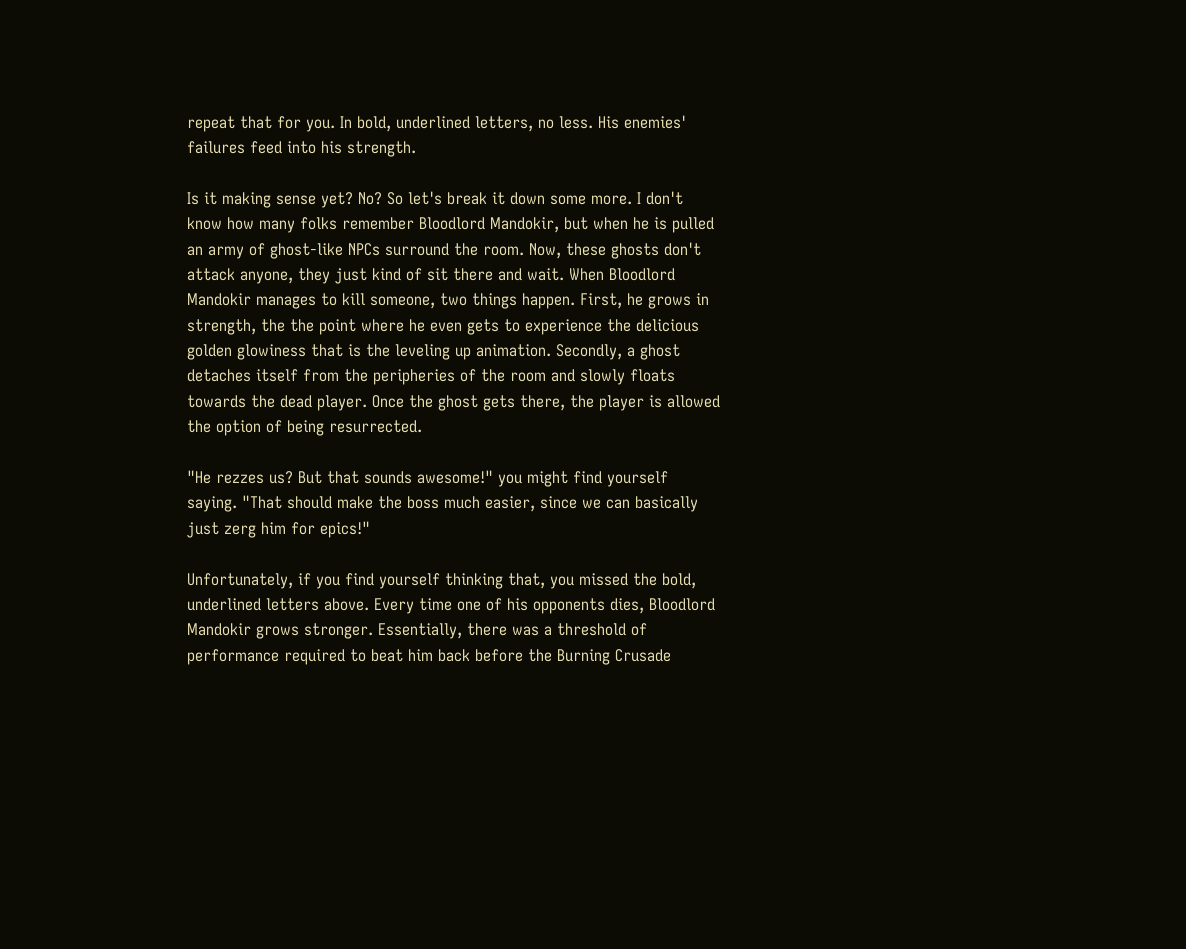repeat that for you. In bold, underlined letters, no less. His enemies' failures feed into his strength.

Is it making sense yet? No? So let's break it down some more. I don't know how many folks remember Bloodlord Mandokir, but when he is pulled an army of ghost-like NPCs surround the room. Now, these ghosts don't attack anyone, they just kind of sit there and wait. When Bloodlord Mandokir manages to kill someone, two things happen. First, he grows in strength, the the point where he even gets to experience the delicious golden glowiness that is the leveling up animation. Secondly, a ghost detaches itself from the peripheries of the room and slowly floats towards the dead player. Once the ghost gets there, the player is allowed the option of being resurrected.

"He rezzes us? But that sounds awesome!" you might find yourself saying. "That should make the boss much easier, since we can basically just zerg him for epics!"

Unfortunately, if you find yourself thinking that, you missed the bold, underlined letters above. Every time one of his opponents dies, Bloodlord Mandokir grows stronger. Essentially, there was a threshold of performance required to beat him back before the Burning Crusade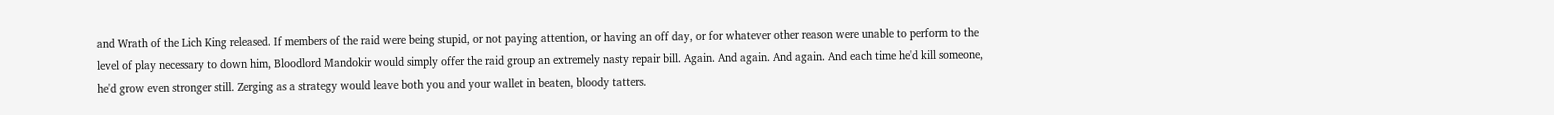and Wrath of the Lich King released. If members of the raid were being stupid, or not paying attention, or having an off day, or for whatever other reason were unable to perform to the level of play necessary to down him, Bloodlord Mandokir would simply offer the raid group an extremely nasty repair bill. Again. And again. And again. And each time he'd kill someone, he'd grow even stronger still. Zerging as a strategy would leave both you and your wallet in beaten, bloody tatters.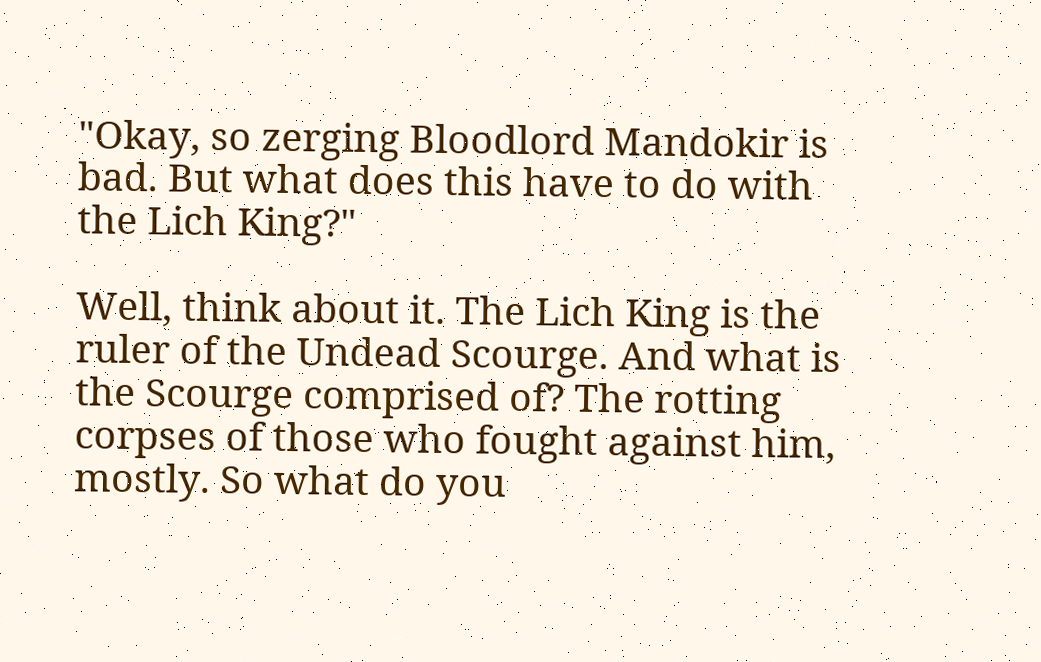"Okay, so zerging Bloodlord Mandokir is bad. But what does this have to do with the Lich King?"

Well, think about it. The Lich King is the ruler of the Undead Scourge. And what is the Scourge comprised of? The rotting corpses of those who fought against him, mostly. So what do you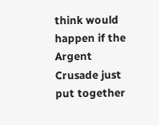think would happen if the Argent Crusade just put together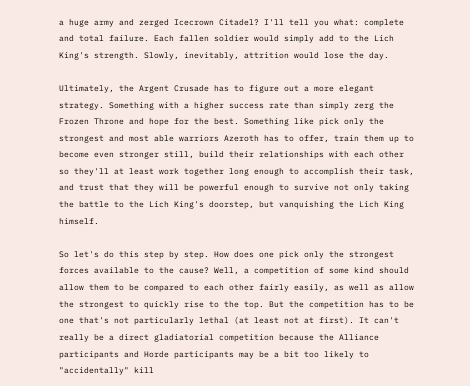a huge army and zerged Icecrown Citadel? I'll tell you what: complete and total failure. Each fallen soldier would simply add to the Lich King's strength. Slowly, inevitably, attrition would lose the day.

Ultimately, the Argent Crusade has to figure out a more elegant strategy. Something with a higher success rate than simply zerg the Frozen Throne and hope for the best. Something like pick only the strongest and most able warriors Azeroth has to offer, train them up to become even stronger still, build their relationships with each other so they'll at least work together long enough to accomplish their task, and trust that they will be powerful enough to survive not only taking the battle to the Lich King's doorstep, but vanquishing the Lich King himself.

So let's do this step by step. How does one pick only the strongest forces available to the cause? Well, a competition of some kind should allow them to be compared to each other fairly easily, as well as allow the strongest to quickly rise to the top. But the competition has to be one that's not particularly lethal (at least not at first). It can't really be a direct gladiatorial competition because the Alliance participants and Horde participants may be a bit too likely to "accidentally" kill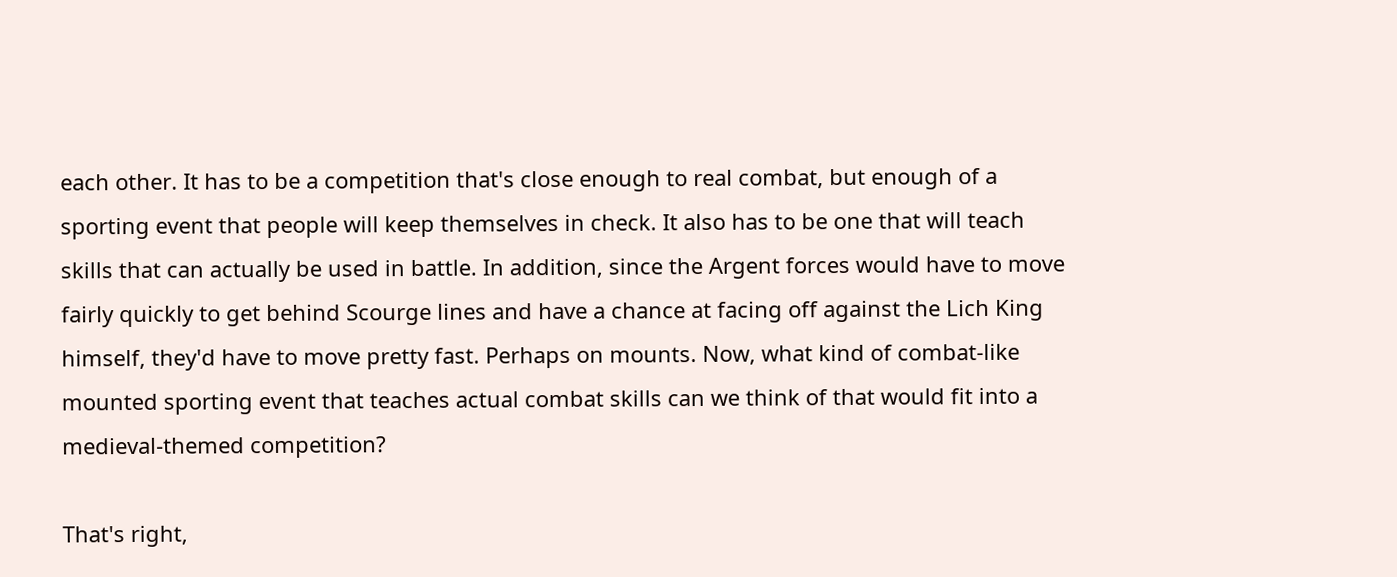each other. It has to be a competition that's close enough to real combat, but enough of a sporting event that people will keep themselves in check. It also has to be one that will teach skills that can actually be used in battle. In addition, since the Argent forces would have to move fairly quickly to get behind Scourge lines and have a chance at facing off against the Lich King himself, they'd have to move pretty fast. Perhaps on mounts. Now, what kind of combat-like mounted sporting event that teaches actual combat skills can we think of that would fit into a medieval-themed competition?

That's right,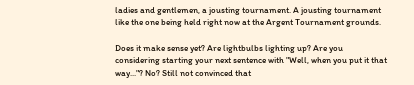ladies and gentlemen, a jousting tournament. A jousting tournament like the one being held right now at the Argent Tournament grounds.

Does it make sense yet? Are lightbulbs lighting up? Are you considering starting your next sentence with "Well, when you put it that way..."? No? Still not convinced that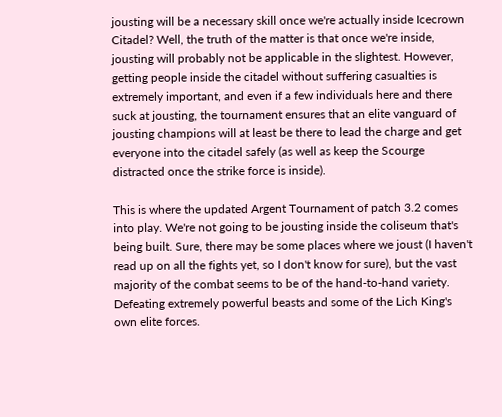jousting will be a necessary skill once we're actually inside Icecrown Citadel? Well, the truth of the matter is that once we're inside, jousting will probably not be applicable in the slightest. However, getting people inside the citadel without suffering casualties is extremely important, and even if a few individuals here and there suck at jousting, the tournament ensures that an elite vanguard of jousting champions will at least be there to lead the charge and get everyone into the citadel safely (as well as keep the Scourge distracted once the strike force is inside).

This is where the updated Argent Tournament of patch 3.2 comes into play. We're not going to be jousting inside the coliseum that's being built. Sure, there may be some places where we joust (I haven't read up on all the fights yet, so I don't know for sure), but the vast majority of the combat seems to be of the hand-to-hand variety. Defeating extremely powerful beasts and some of the Lich King's own elite forces.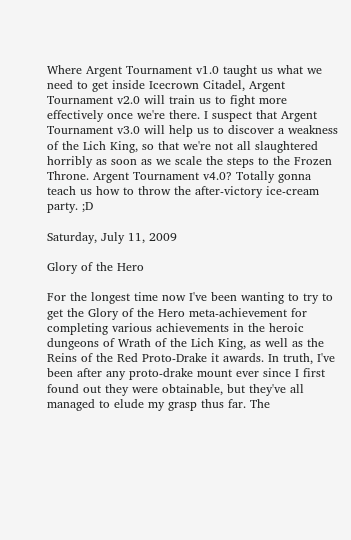Where Argent Tournament v1.0 taught us what we need to get inside Icecrown Citadel, Argent Tournament v2.0 will train us to fight more effectively once we're there. I suspect that Argent Tournament v3.0 will help us to discover a weakness of the Lich King, so that we're not all slaughtered horribly as soon as we scale the steps to the Frozen Throne. Argent Tournament v4.0? Totally gonna teach us how to throw the after-victory ice-cream party. ;D

Saturday, July 11, 2009

Glory of the Hero

For the longest time now I've been wanting to try to get the Glory of the Hero meta-achievement for completing various achievements in the heroic dungeons of Wrath of the Lich King, as well as the Reins of the Red Proto-Drake it awards. In truth, I've been after any proto-drake mount ever since I first found out they were obtainable, but they've all managed to elude my grasp thus far. The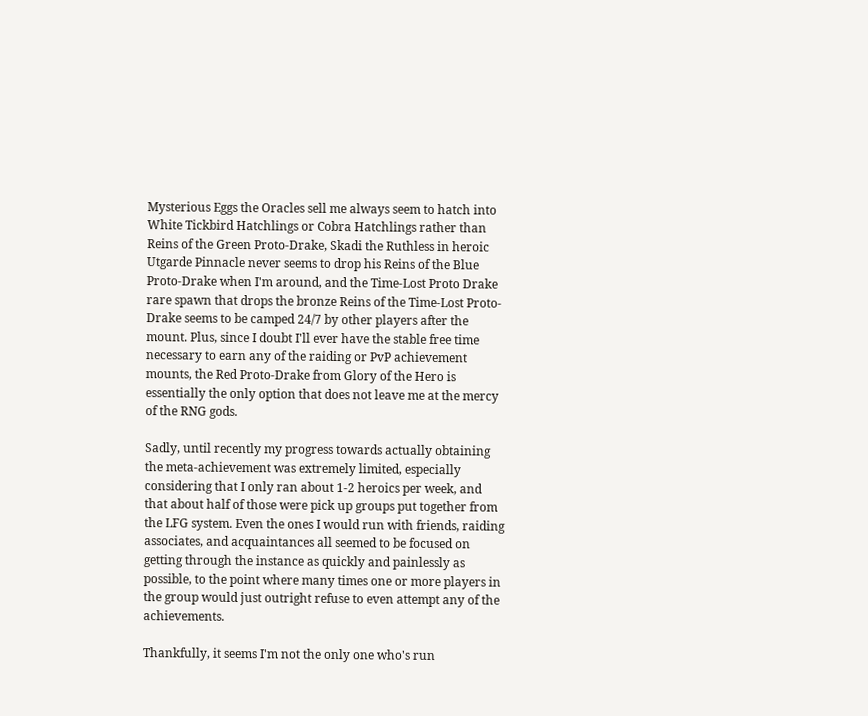Mysterious Eggs the Oracles sell me always seem to hatch into White Tickbird Hatchlings or Cobra Hatchlings rather than Reins of the Green Proto-Drake, Skadi the Ruthless in heroic Utgarde Pinnacle never seems to drop his Reins of the Blue Proto-Drake when I'm around, and the Time-Lost Proto Drake rare spawn that drops the bronze Reins of the Time-Lost Proto-Drake seems to be camped 24/7 by other players after the mount. Plus, since I doubt I'll ever have the stable free time necessary to earn any of the raiding or PvP achievement mounts, the Red Proto-Drake from Glory of the Hero is essentially the only option that does not leave me at the mercy of the RNG gods.

Sadly, until recently my progress towards actually obtaining the meta-achievement was extremely limited, especially considering that I only ran about 1-2 heroics per week, and that about half of those were pick up groups put together from the LFG system. Even the ones I would run with friends, raiding associates, and acquaintances all seemed to be focused on getting through the instance as quickly and painlessly as possible, to the point where many times one or more players in the group would just outright refuse to even attempt any of the achievements.

Thankfully, it seems I'm not the only one who's run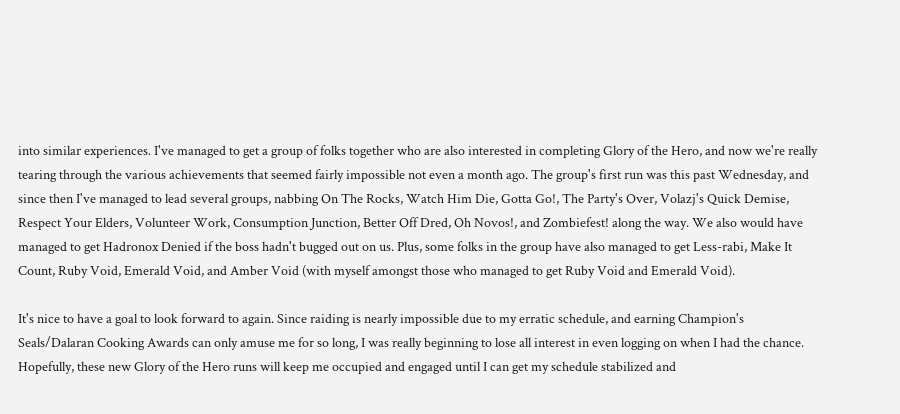into similar experiences. I've managed to get a group of folks together who are also interested in completing Glory of the Hero, and now we're really tearing through the various achievements that seemed fairly impossible not even a month ago. The group's first run was this past Wednesday, and since then I've managed to lead several groups, nabbing On The Rocks, Watch Him Die, Gotta Go!, The Party's Over, Volazj's Quick Demise, Respect Your Elders, Volunteer Work, Consumption Junction, Better Off Dred, Oh Novos!, and Zombiefest! along the way. We also would have managed to get Hadronox Denied if the boss hadn't bugged out on us. Plus, some folks in the group have also managed to get Less-rabi, Make It Count, Ruby Void, Emerald Void, and Amber Void (with myself amongst those who managed to get Ruby Void and Emerald Void).

It's nice to have a goal to look forward to again. Since raiding is nearly impossible due to my erratic schedule, and earning Champion's Seals/Dalaran Cooking Awards can only amuse me for so long, I was really beginning to lose all interest in even logging on when I had the chance. Hopefully, these new Glory of the Hero runs will keep me occupied and engaged until I can get my schedule stabilized and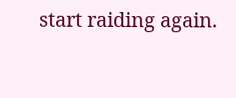start raiding again.